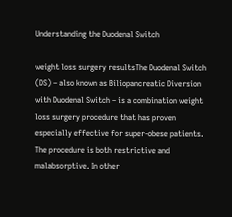Understanding the Duodenal Switch

weight loss surgery resultsThe Duodenal Switch (DS) – also known as Biliopancreatic Diversion with Duodenal Switch – is a combination weight loss surgery procedure that has proven especially effective for super-obese patients. The procedure is both restrictive and malabsorptive. In other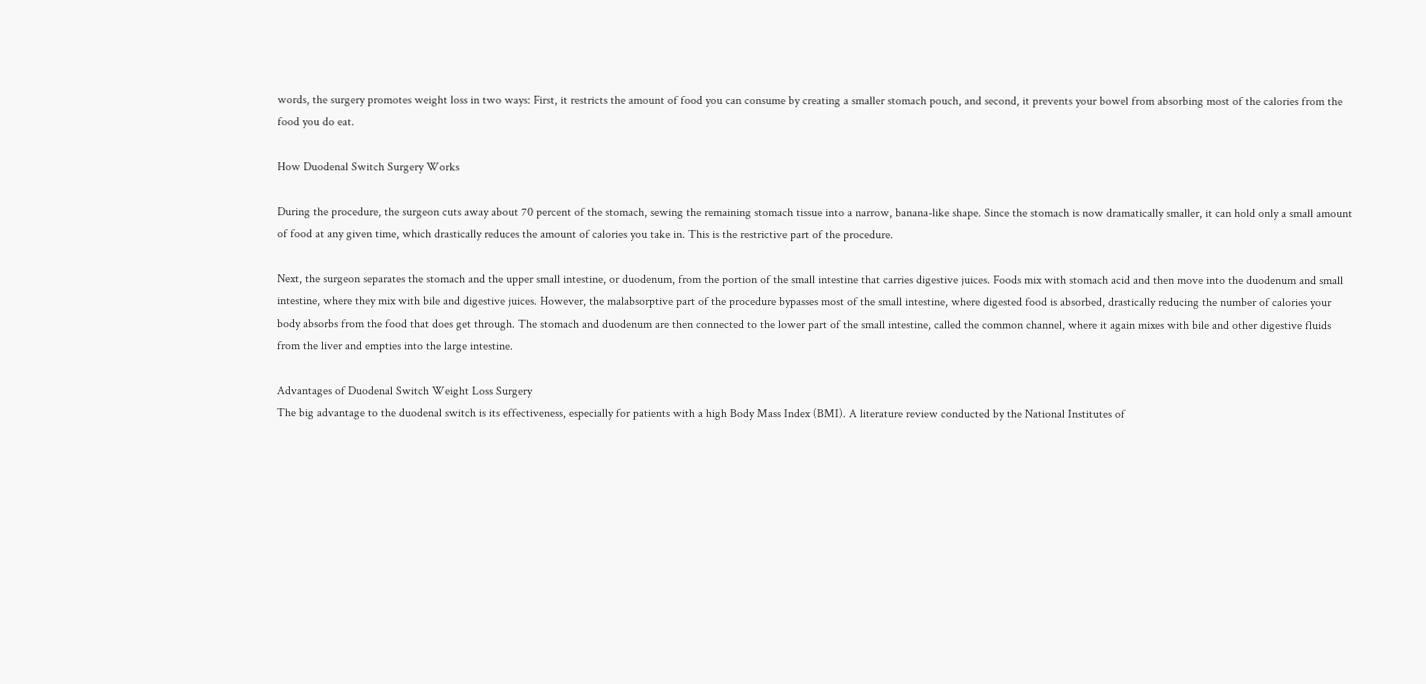words, the surgery promotes weight loss in two ways: First, it restricts the amount of food you can consume by creating a smaller stomach pouch, and second, it prevents your bowel from absorbing most of the calories from the food you do eat.

How Duodenal Switch Surgery Works

During the procedure, the surgeon cuts away about 70 percent of the stomach, sewing the remaining stomach tissue into a narrow, banana-like shape. Since the stomach is now dramatically smaller, it can hold only a small amount of food at any given time, which drastically reduces the amount of calories you take in. This is the restrictive part of the procedure.

Next, the surgeon separates the stomach and the upper small intestine, or duodenum, from the portion of the small intestine that carries digestive juices. Foods mix with stomach acid and then move into the duodenum and small intestine, where they mix with bile and digestive juices. However, the malabsorptive part of the procedure bypasses most of the small intestine, where digested food is absorbed, drastically reducing the number of calories your body absorbs from the food that does get through. The stomach and duodenum are then connected to the lower part of the small intestine, called the common channel, where it again mixes with bile and other digestive fluids from the liver and empties into the large intestine.

Advantages of Duodenal Switch Weight Loss Surgery
The big advantage to the duodenal switch is its effectiveness, especially for patients with a high Body Mass Index (BMI). A literature review conducted by the National Institutes of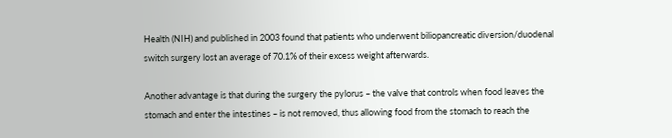Health (NIH) and published in 2003 found that patients who underwent biliopancreatic diversion/duodenal switch surgery lost an average of 70.1% of their excess weight afterwards.

Another advantage is that during the surgery the pylorus – the valve that controls when food leaves the stomach and enter the intestines – is not removed, thus allowing food from the stomach to reach the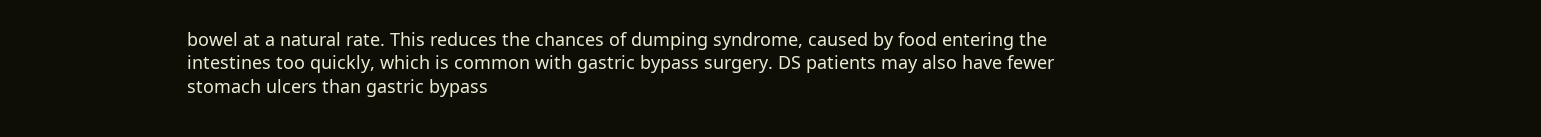bowel at a natural rate. This reduces the chances of dumping syndrome, caused by food entering the intestines too quickly, which is common with gastric bypass surgery. DS patients may also have fewer stomach ulcers than gastric bypass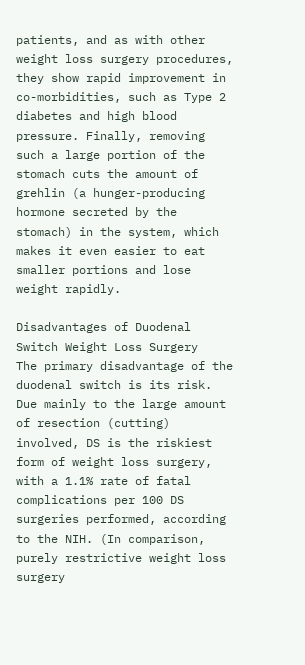patients, and as with other weight loss surgery procedures, they show rapid improvement in co-morbidities, such as Type 2 diabetes and high blood pressure. Finally, removing such a large portion of the stomach cuts the amount of grehlin (a hunger-producing hormone secreted by the stomach) in the system, which makes it even easier to eat smaller portions and lose weight rapidly.

Disadvantages of Duodenal Switch Weight Loss Surgery
The primary disadvantage of the duodenal switch is its risk. Due mainly to the large amount of resection (cutting) involved, DS is the riskiest form of weight loss surgery, with a 1.1% rate of fatal complications per 100 DS surgeries performed, according to the NIH. (In comparison, purely restrictive weight loss surgery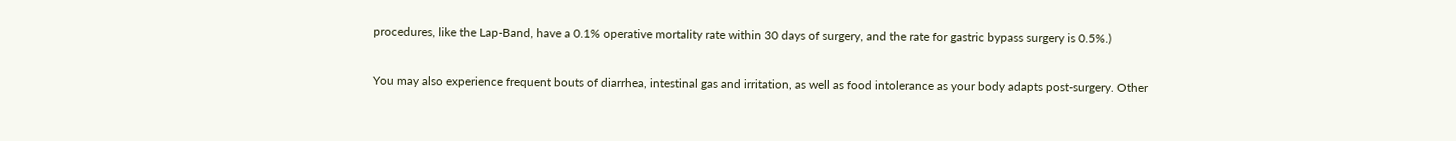procedures, like the Lap-Band, have a 0.1% operative mortality rate within 30 days of surgery, and the rate for gastric bypass surgery is 0.5%.)

You may also experience frequent bouts of diarrhea, intestinal gas and irritation, as well as food intolerance as your body adapts post-surgery. Other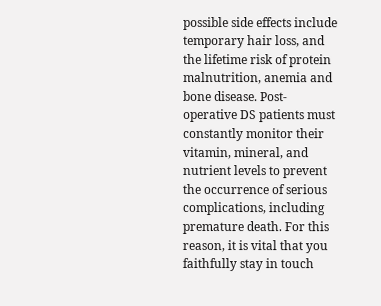possible side effects include temporary hair loss, and the lifetime risk of protein malnutrition, anemia and bone disease. Post-operative DS patients must constantly monitor their vitamin, mineral, and nutrient levels to prevent the occurrence of serious complications, including premature death. For this reason, it is vital that you faithfully stay in touch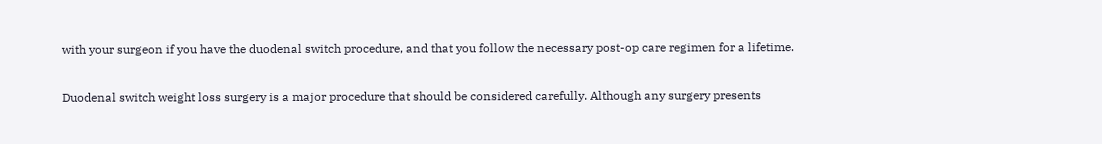with your surgeon if you have the duodenal switch procedure, and that you follow the necessary post-op care regimen for a lifetime.

Duodenal switch weight loss surgery is a major procedure that should be considered carefully. Although any surgery presents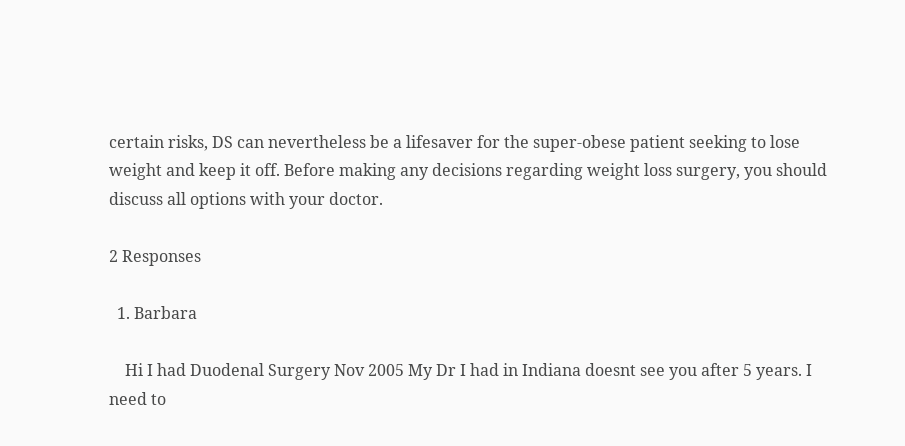certain risks, DS can nevertheless be a lifesaver for the super-obese patient seeking to lose weight and keep it off. Before making any decisions regarding weight loss surgery, you should discuss all options with your doctor.

2 Responses

  1. Barbara

    Hi I had Duodenal Surgery Nov 2005 My Dr I had in Indiana doesnt see you after 5 years. I need to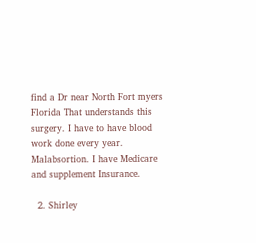find a Dr near North Fort myers Florida That understands this surgery. I have to have blood work done every year. Malabsortion. I have Medicare and supplement Insurance.

  2. Shirley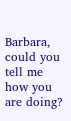Barbara, could you tell me how you are doing?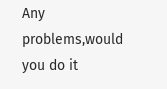Any problems,would you do it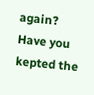again? Have you kepted the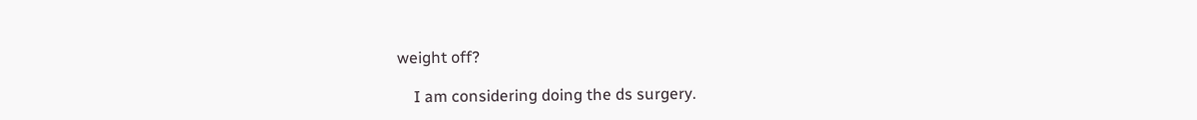weight off?

    I am considering doing the ds surgery.